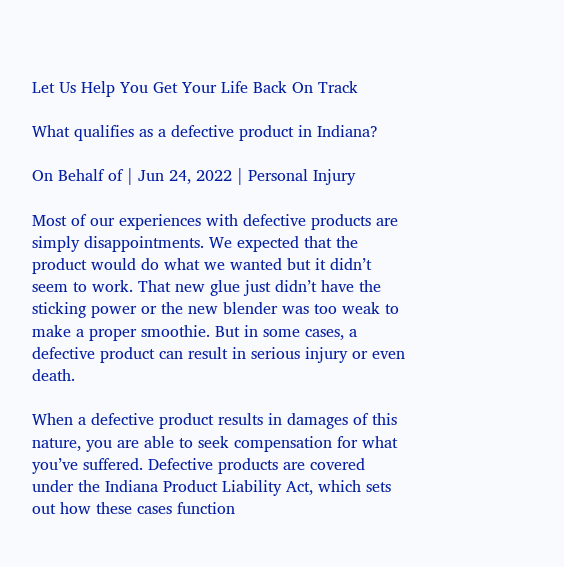Let Us Help You Get Your Life Back On Track

What qualifies as a defective product in Indiana?

On Behalf of | Jun 24, 2022 | Personal Injury

Most of our experiences with defective products are simply disappointments. We expected that the product would do what we wanted but it didn’t seem to work. That new glue just didn’t have the sticking power or the new blender was too weak to make a proper smoothie. But in some cases, a defective product can result in serious injury or even death.

When a defective product results in damages of this nature, you are able to seek compensation for what you’ve suffered. Defective products are covered under the Indiana Product Liability Act, which sets out how these cases function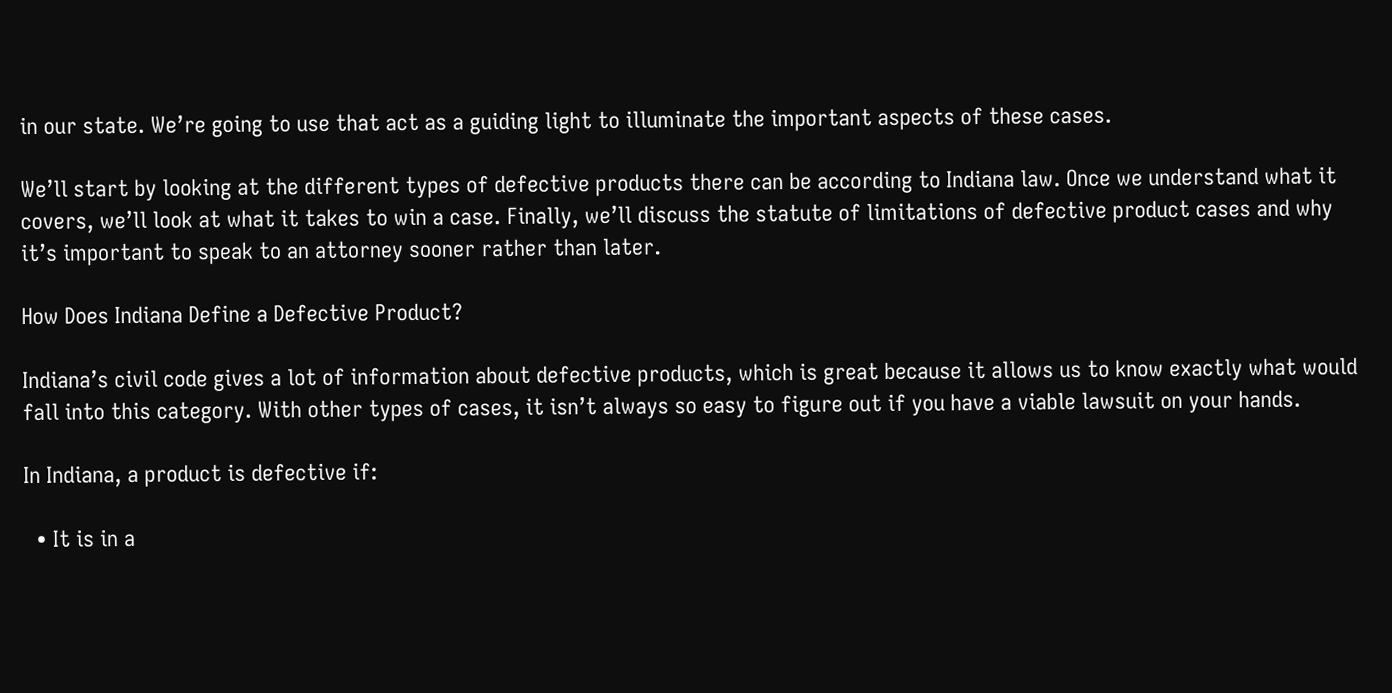in our state. We’re going to use that act as a guiding light to illuminate the important aspects of these cases.

We’ll start by looking at the different types of defective products there can be according to Indiana law. Once we understand what it covers, we’ll look at what it takes to win a case. Finally, we’ll discuss the statute of limitations of defective product cases and why it’s important to speak to an attorney sooner rather than later.

How Does Indiana Define a Defective Product?

Indiana’s civil code gives a lot of information about defective products, which is great because it allows us to know exactly what would fall into this category. With other types of cases, it isn’t always so easy to figure out if you have a viable lawsuit on your hands.

In Indiana, a product is defective if:

  • It is in a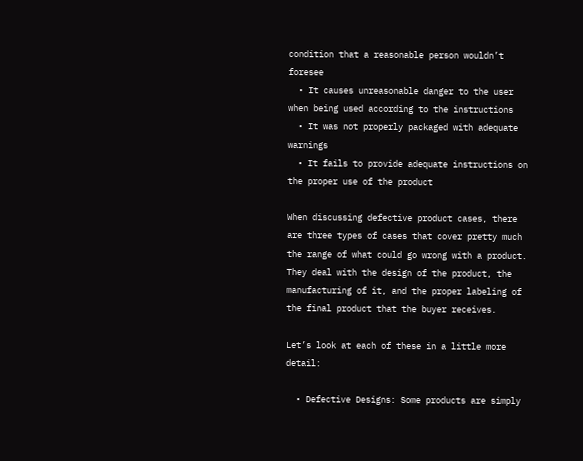condition that a reasonable person wouldn’t foresee
  • It causes unreasonable danger to the user when being used according to the instructions
  • It was not properly packaged with adequate warnings
  • It fails to provide adequate instructions on the proper use of the product

When discussing defective product cases, there are three types of cases that cover pretty much the range of what could go wrong with a product. They deal with the design of the product, the manufacturing of it, and the proper labeling of the final product that the buyer receives.

Let’s look at each of these in a little more detail:

  • Defective Designs: Some products are simply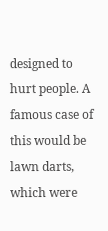designed to hurt people. A famous case of this would be lawn darts, which were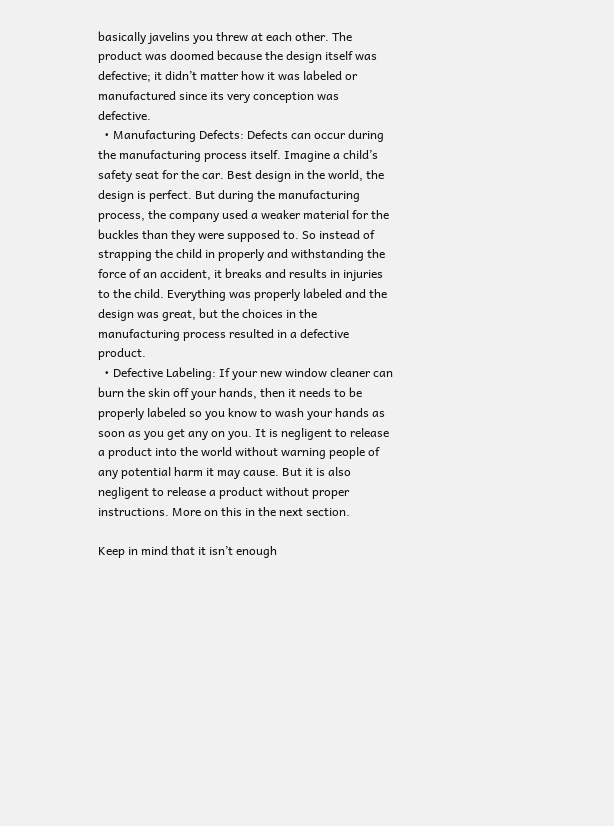basically javelins you threw at each other. The product was doomed because the design itself was defective; it didn’t matter how it was labeled or manufactured since its very conception was defective.
  • Manufacturing Defects: Defects can occur during the manufacturing process itself. Imagine a child’s safety seat for the car. Best design in the world, the design is perfect. But during the manufacturing process, the company used a weaker material for the buckles than they were supposed to. So instead of strapping the child in properly and withstanding the force of an accident, it breaks and results in injuries to the child. Everything was properly labeled and the design was great, but the choices in the manufacturing process resulted in a defective product.
  • Defective Labeling: If your new window cleaner can burn the skin off your hands, then it needs to be properly labeled so you know to wash your hands as soon as you get any on you. It is negligent to release a product into the world without warning people of any potential harm it may cause. But it is also negligent to release a product without proper instructions. More on this in the next section.

Keep in mind that it isn’t enough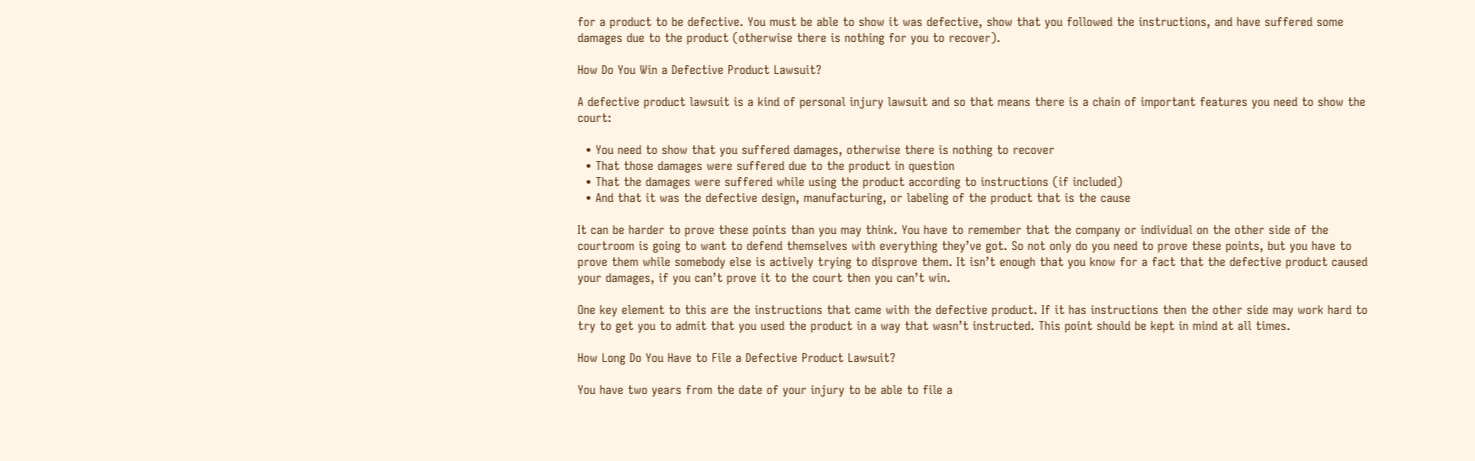for a product to be defective. You must be able to show it was defective, show that you followed the instructions, and have suffered some damages due to the product (otherwise there is nothing for you to recover).

How Do You Win a Defective Product Lawsuit?

A defective product lawsuit is a kind of personal injury lawsuit and so that means there is a chain of important features you need to show the court:

  • You need to show that you suffered damages, otherwise there is nothing to recover
  • That those damages were suffered due to the product in question
  • That the damages were suffered while using the product according to instructions (if included)
  • And that it was the defective design, manufacturing, or labeling of the product that is the cause

It can be harder to prove these points than you may think. You have to remember that the company or individual on the other side of the courtroom is going to want to defend themselves with everything they’ve got. So not only do you need to prove these points, but you have to prove them while somebody else is actively trying to disprove them. It isn’t enough that you know for a fact that the defective product caused your damages, if you can’t prove it to the court then you can’t win.

One key element to this are the instructions that came with the defective product. If it has instructions then the other side may work hard to try to get you to admit that you used the product in a way that wasn’t instructed. This point should be kept in mind at all times.

How Long Do You Have to File a Defective Product Lawsuit?

You have two years from the date of your injury to be able to file a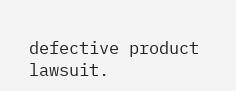defective product lawsuit.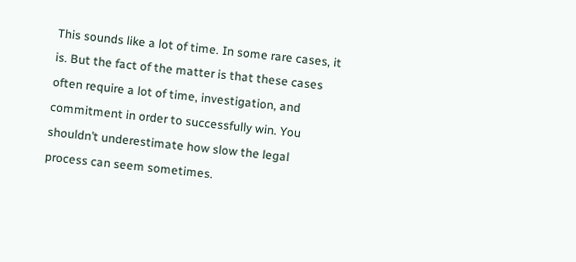This sounds like a lot of time. In some rare cases, it is. But the fact of the matter is that these cases often require a lot of time, investigation, and commitment in order to successfully win. You shouldn’t underestimate how slow the legal process can seem sometimes.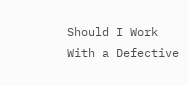Should I Work With a Defective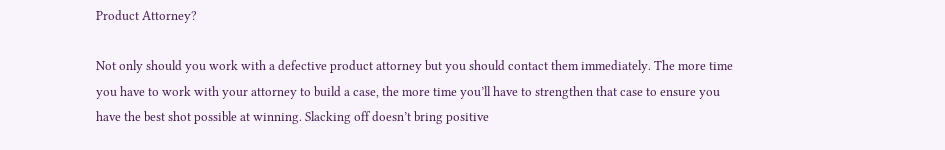Product Attorney?

Not only should you work with a defective product attorney but you should contact them immediately. The more time you have to work with your attorney to build a case, the more time you’ll have to strengthen that case to ensure you have the best shot possible at winning. Slacking off doesn’t bring positive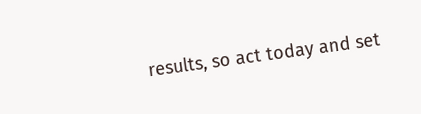results, so act today and set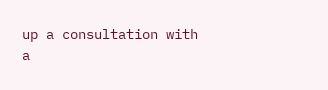up a consultation with a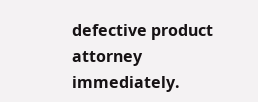defective product attorney immediately.